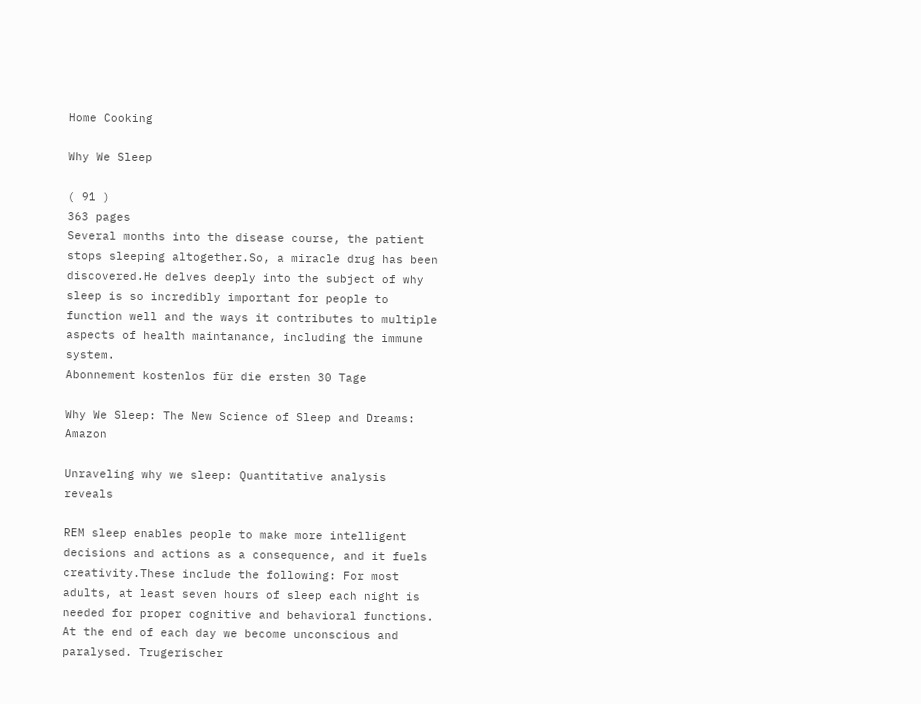Home Cooking

Why We Sleep

( 91 )
363 pages
Several months into the disease course, the patient stops sleeping altogether.So, a miracle drug has been discovered.He delves deeply into the subject of why sleep is so incredibly important for people to function well and the ways it contributes to multiple aspects of health maintanance, including the immune system.
Abonnement kostenlos für die ersten 30 Tage

Why We Sleep: The New Science of Sleep and Dreams: Amazon

Unraveling why we sleep: Quantitative analysis reveals

REM sleep enables people to make more intelligent decisions and actions as a consequence, and it fuels creativity.These include the following: For most adults, at least seven hours of sleep each night is needed for proper cognitive and behavioral functions. At the end of each day we become unconscious and paralysed. Trugerischer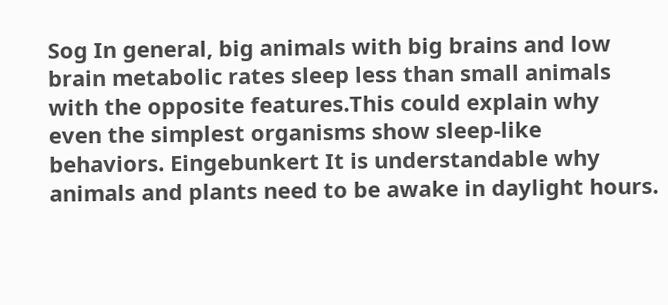Sog In general, big animals with big brains and low brain metabolic rates sleep less than small animals with the opposite features.This could explain why even the simplest organisms show sleep-like behaviors. Eingebunkert It is understandable why animals and plants need to be awake in daylight hours.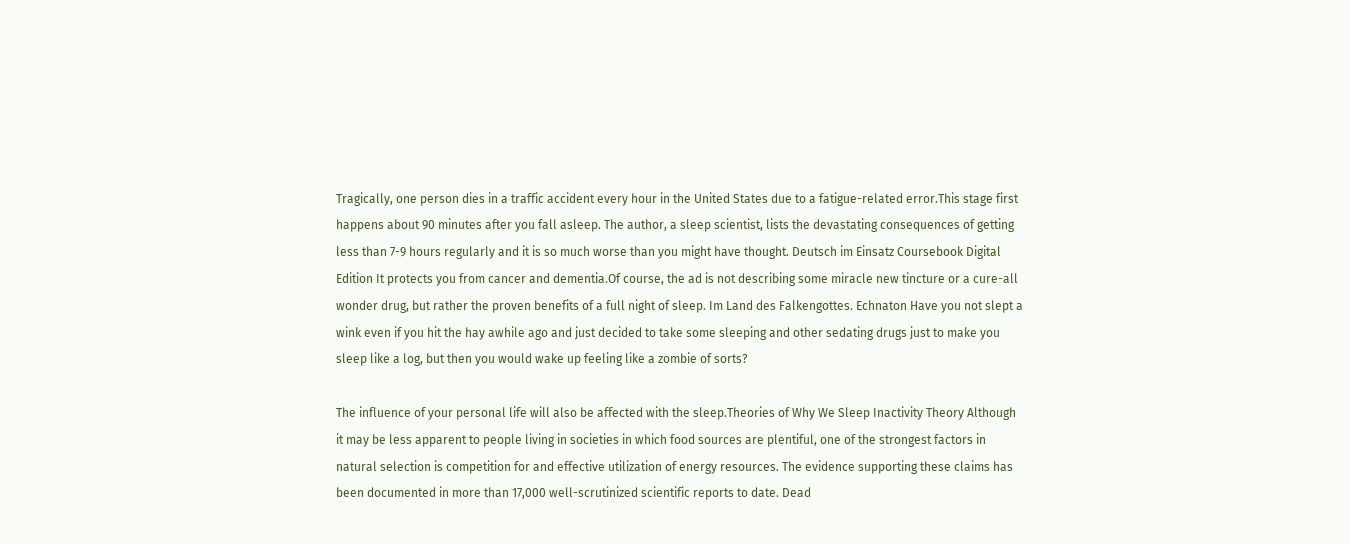Tragically, one person dies in a traffic accident every hour in the United States due to a fatigue-related error.This stage first happens about 90 minutes after you fall asleep. The author, a sleep scientist, lists the devastating consequences of getting less than 7-9 hours regularly and it is so much worse than you might have thought. Deutsch im Einsatz Coursebook Digital Edition It protects you from cancer and dementia.Of course, the ad is not describing some miracle new tincture or a cure-all wonder drug, but rather the proven benefits of a full night of sleep. Im Land des Falkengottes. Echnaton Have you not slept a wink even if you hit the hay awhile ago and just decided to take some sleeping and other sedating drugs just to make you sleep like a log, but then you would wake up feeling like a zombie of sorts?

The influence of your personal life will also be affected with the sleep.Theories of Why We Sleep Inactivity Theory Although it may be less apparent to people living in societies in which food sources are plentiful, one of the strongest factors in natural selection is competition for and effective utilization of energy resources. The evidence supporting these claims has been documented in more than 17,000 well-scrutinized scientific reports to date. Dead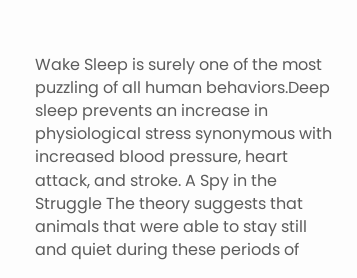Wake Sleep is surely one of the most puzzling of all human behaviors.Deep sleep prevents an increase in physiological stress synonymous with increased blood pressure, heart attack, and stroke. A Spy in the Struggle The theory suggests that animals that were able to stay still and quiet during these periods of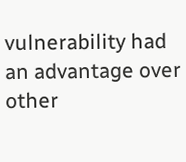vulnerability had an advantage over other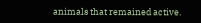animals that remained active.